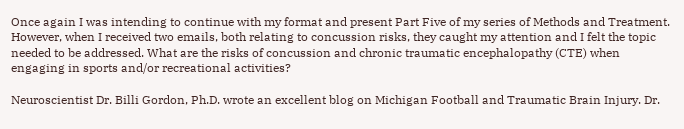Once again I was intending to continue with my format and present Part Five of my series of Methods and Treatment. However, when I received two emails, both relating to concussion risks, they caught my attention and I felt the topic needed to be addressed. What are the risks of concussion and chronic traumatic encephalopathy (CTE) when engaging in sports and/or recreational activities?

Neuroscientist Dr. Billi Gordon, Ph.D. wrote an excellent blog on Michigan Football and Traumatic Brain Injury. Dr.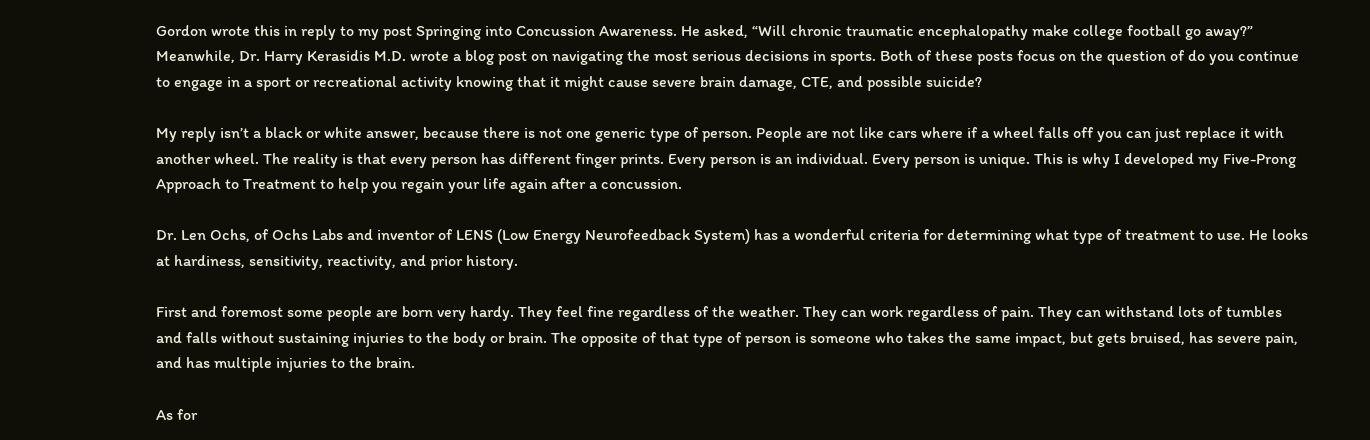Gordon wrote this in reply to my post Springing into Concussion Awareness. He asked, “Will chronic traumatic encephalopathy make college football go away?” Meanwhile, Dr. Harry Kerasidis M.D. wrote a blog post on navigating the most serious decisions in sports. Both of these posts focus on the question of do you continue to engage in a sport or recreational activity knowing that it might cause severe brain damage, CTE, and possible suicide?

My reply isn’t a black or white answer, because there is not one generic type of person. People are not like cars where if a wheel falls off you can just replace it with another wheel. The reality is that every person has different finger prints. Every person is an individual. Every person is unique. This is why I developed my Five-Prong Approach to Treatment to help you regain your life again after a concussion.

Dr. Len Ochs, of Ochs Labs and inventor of LENS (Low Energy Neurofeedback System) has a wonderful criteria for determining what type of treatment to use. He looks at hardiness, sensitivity, reactivity, and prior history.

First and foremost some people are born very hardy. They feel fine regardless of the weather. They can work regardless of pain. They can withstand lots of tumbles and falls without sustaining injuries to the body or brain. The opposite of that type of person is someone who takes the same impact, but gets bruised, has severe pain, and has multiple injuries to the brain.

As for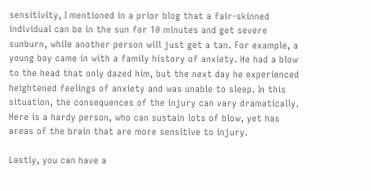sensitivity, I mentioned in a prior blog that a fair-skinned individual can be in the sun for 10 minutes and get severe sunburn, while another person will just get a tan. For example, a young boy came in with a family history of anxiety. He had a blow to the head that only dazed him, but the next day he experienced heightened feelings of anxiety and was unable to sleep. In this situation, the consequences of the injury can vary dramatically. Here is a hardy person, who can sustain lots of blow, yet has areas of the brain that are more sensitive to injury.

Lastly, you can have a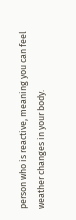person who is reactive, meaning you can feel weather changes in your body.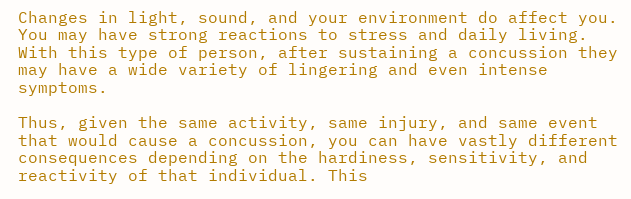Changes in light, sound, and your environment do affect you. You may have strong reactions to stress and daily living. With this type of person, after sustaining a concussion they may have a wide variety of lingering and even intense symptoms.

Thus, given the same activity, same injury, and same event that would cause a concussion, you can have vastly different consequences depending on the hardiness, sensitivity, and reactivity of that individual. This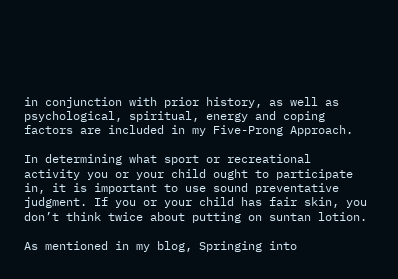in conjunction with prior history, as well as psychological, spiritual, energy and coping factors are included in my Five-Prong Approach.

In determining what sport or recreational activity you or your child ought to participate in, it is important to use sound preventative judgment. If you or your child has fair skin, you don’t think twice about putting on suntan lotion.

As mentioned in my blog, Springing into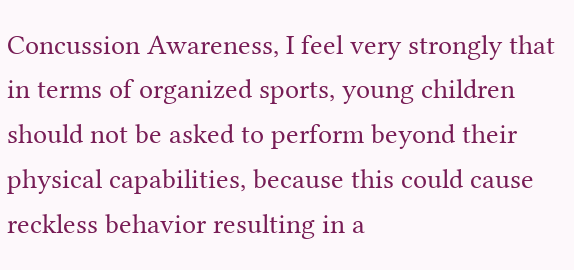Concussion Awareness, I feel very strongly that in terms of organized sports, young children should not be asked to perform beyond their physical capabilities, because this could cause reckless behavior resulting in a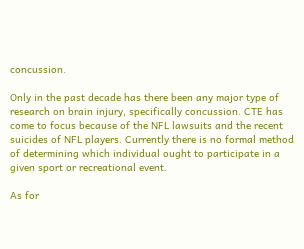concussion.

Only in the past decade has there been any major type of research on brain injury, specifically concussion. CTE has come to focus because of the NFL lawsuits and the recent suicides of NFL players. Currently there is no formal method of determining which individual ought to participate in a given sport or recreational event.

As for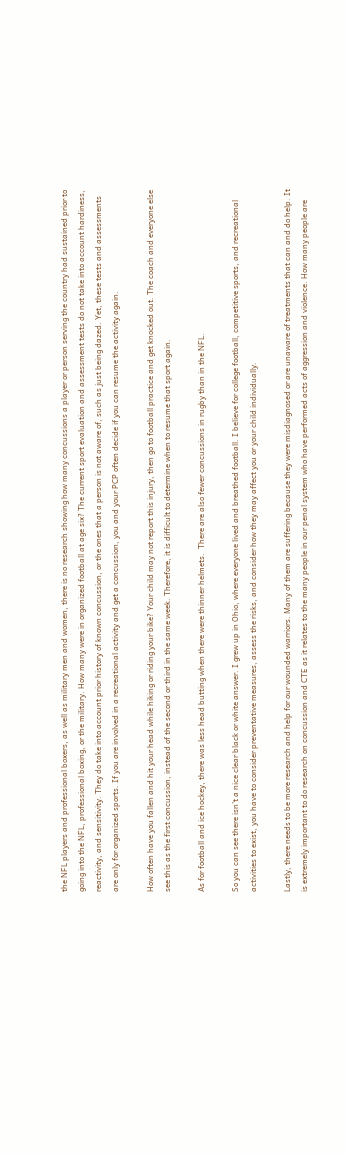the NFL players and professional boxers, as well as military men and women, there is no research showing how many concussions a player or person serving the country had sustained prior to going into the NFL, professional boxing, or the military. How many were in organized football at age six? The current sport evaluation and assessment tests do not take into account hardiness, reactivity, and sensitivity. They do take into account prior history of known concussion, or the ones that a person is not aware of, such as just being dazed. Yet, these tests and assessments are only for organized sports. If you are involved in a recreational activity and get a concussion, you and your PCP often decide if you can resume the activity again.

How often have you fallen and hit your head while hiking or riding your bike? Your child may not report this injury, then go to football practice and get knocked out. The coach and everyone else see this as the first concussion, instead of the second or third in the same week. Therefore, it is difficult to determine when to resume that sport again.

As for football and ice hockey, there was less head butting when there were thinner helmets.  There are also fewer concussions in rugby than in the NFL.

So you can see there isn’t a nice clear black or white answer. I grew up in Ohio, where everyone lived and breathed football. I believe for college football, competitive sports, and recreational activities to exist, you have to consider preventative measures, assess the risks, and consider how they may affect you or your child individually.

Lastly, there needs to be more research and help for our wounded warriors. Many of them are suffering because they were misdiagnosed or are unaware of treatments that can and do help. It is extremely important to do research on concussion and CTE as it relates to the many people in our penal system who have performed acts of aggression and violence. How many people are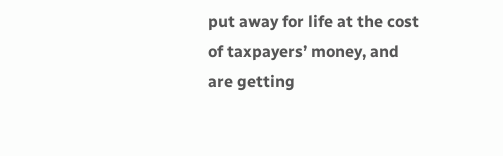put away for life at the cost of taxpayers’ money, and are getting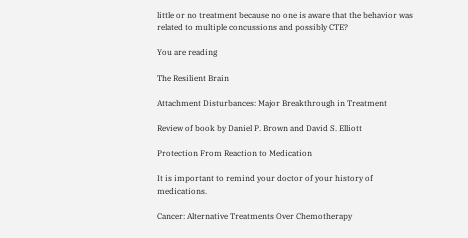little or no treatment because no one is aware that the behavior was related to multiple concussions and possibly CTE?

You are reading

The Resilient Brain

Attachment Disturbances: Major Breakthrough in Treatment

Review of book by Daniel P. Brown and David S. Elliott

Protection From Reaction to Medication

It is important to remind your doctor of your history of medications.

Cancer: Alternative Treatments Over Chemotherapy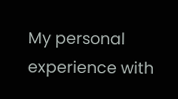My personal experience with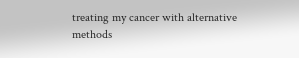treating my cancer with alternative methods